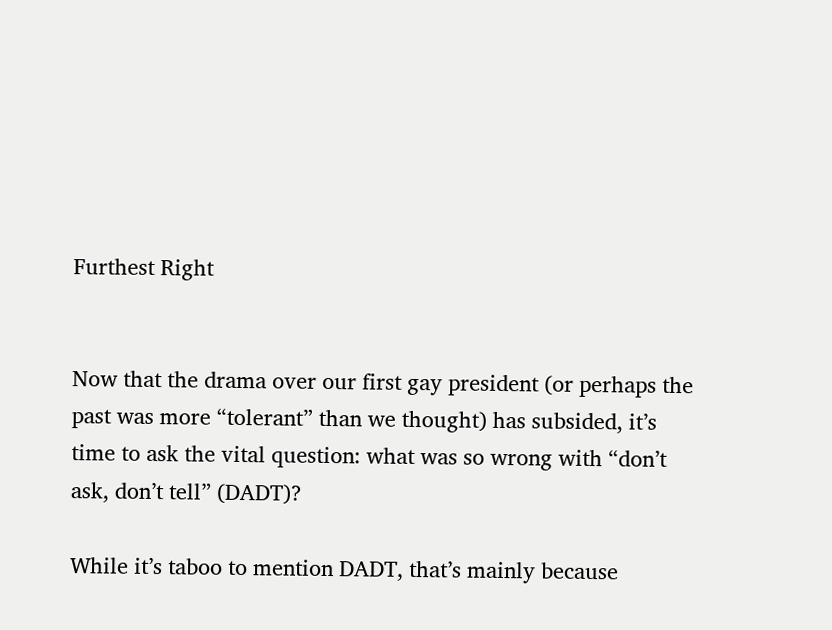Furthest Right


Now that the drama over our first gay president (or perhaps the past was more “tolerant” than we thought) has subsided, it’s time to ask the vital question: what was so wrong with “don’t ask, don’t tell” (DADT)?

While it’s taboo to mention DADT, that’s mainly because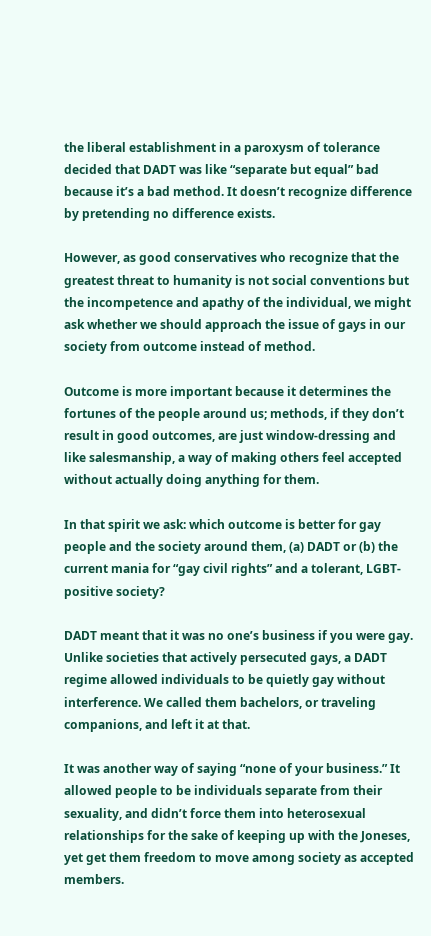the liberal establishment in a paroxysm of tolerance decided that DADT was like “separate but equal” bad because it’s a bad method. It doesn’t recognize difference by pretending no difference exists.

However, as good conservatives who recognize that the greatest threat to humanity is not social conventions but the incompetence and apathy of the individual, we might ask whether we should approach the issue of gays in our society from outcome instead of method.

Outcome is more important because it determines the fortunes of the people around us; methods, if they don’t result in good outcomes, are just window-dressing and like salesmanship, a way of making others feel accepted without actually doing anything for them.

In that spirit we ask: which outcome is better for gay people and the society around them, (a) DADT or (b) the current mania for “gay civil rights” and a tolerant, LGBT-positive society?

DADT meant that it was no one’s business if you were gay. Unlike societies that actively persecuted gays, a DADT regime allowed individuals to be quietly gay without interference. We called them bachelors, or traveling companions, and left it at that.

It was another way of saying “none of your business.” It allowed people to be individuals separate from their sexuality, and didn’t force them into heterosexual relationships for the sake of keeping up with the Joneses, yet get them freedom to move among society as accepted members.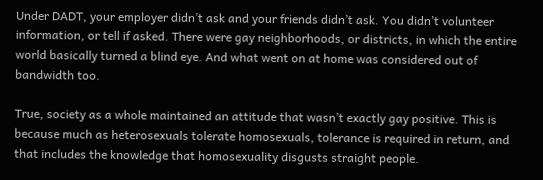Under DADT, your employer didn’t ask and your friends didn’t ask. You didn’t volunteer information, or tell if asked. There were gay neighborhoods, or districts, in which the entire world basically turned a blind eye. And what went on at home was considered out of bandwidth too.

True, society as a whole maintained an attitude that wasn’t exactly gay positive. This is because much as heterosexuals tolerate homosexuals, tolerance is required in return, and that includes the knowledge that homosexuality disgusts straight people.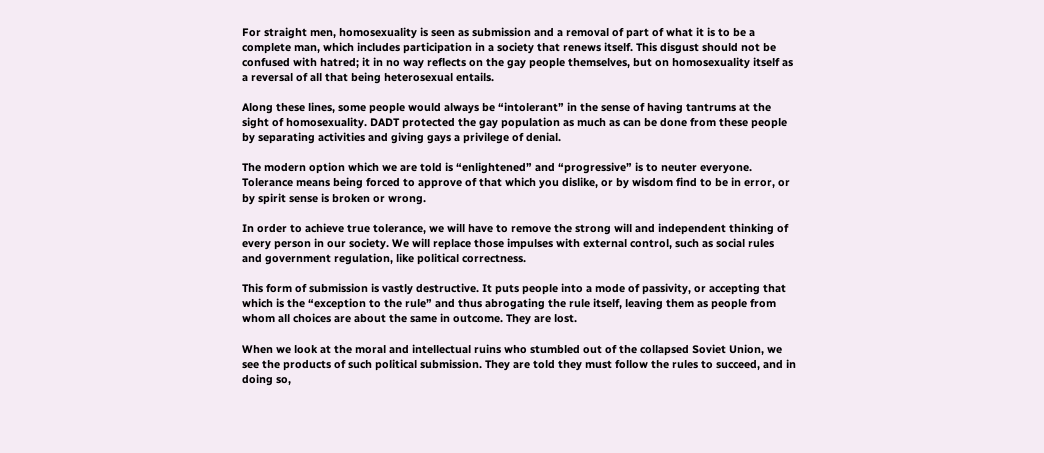For straight men, homosexuality is seen as submission and a removal of part of what it is to be a complete man, which includes participation in a society that renews itself. This disgust should not be confused with hatred; it in no way reflects on the gay people themselves, but on homosexuality itself as a reversal of all that being heterosexual entails.

Along these lines, some people would always be “intolerant” in the sense of having tantrums at the sight of homosexuality. DADT protected the gay population as much as can be done from these people by separating activities and giving gays a privilege of denial.

The modern option which we are told is “enlightened” and “progressive” is to neuter everyone. Tolerance means being forced to approve of that which you dislike, or by wisdom find to be in error, or by spirit sense is broken or wrong.

In order to achieve true tolerance, we will have to remove the strong will and independent thinking of every person in our society. We will replace those impulses with external control, such as social rules and government regulation, like political correctness.

This form of submission is vastly destructive. It puts people into a mode of passivity, or accepting that which is the “exception to the rule” and thus abrogating the rule itself, leaving them as people from whom all choices are about the same in outcome. They are lost.

When we look at the moral and intellectual ruins who stumbled out of the collapsed Soviet Union, we see the products of such political submission. They are told they must follow the rules to succeed, and in doing so,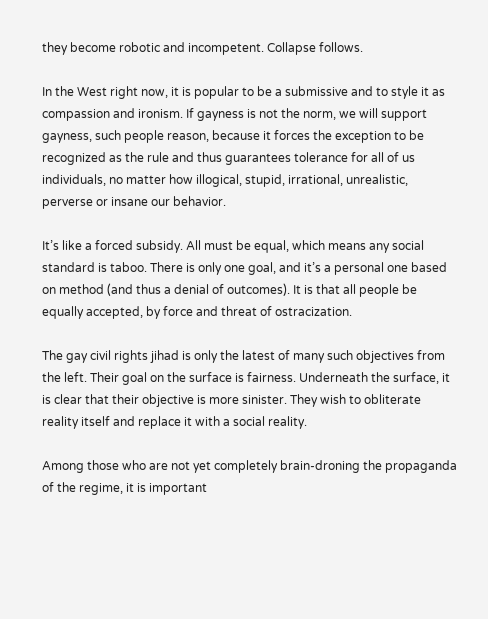they become robotic and incompetent. Collapse follows.

In the West right now, it is popular to be a submissive and to style it as compassion and ironism. If gayness is not the norm, we will support gayness, such people reason, because it forces the exception to be recognized as the rule and thus guarantees tolerance for all of us individuals, no matter how illogical, stupid, irrational, unrealistic, perverse or insane our behavior.

It’s like a forced subsidy. All must be equal, which means any social standard is taboo. There is only one goal, and it’s a personal one based on method (and thus a denial of outcomes). It is that all people be equally accepted, by force and threat of ostracization.

The gay civil rights jihad is only the latest of many such objectives from the left. Their goal on the surface is fairness. Underneath the surface, it is clear that their objective is more sinister. They wish to obliterate reality itself and replace it with a social reality.

Among those who are not yet completely brain-droning the propaganda of the regime, it is important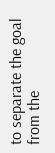to separate the goal from the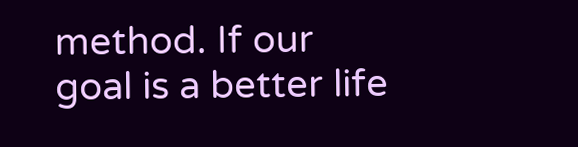method. If our goal is a better life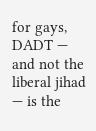for gays, DADT — and not the liberal jihad — is the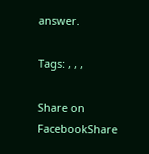answer.

Tags: , , ,

Share on FacebookShare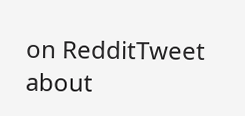on RedditTweet about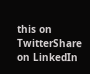this on TwitterShare on LinkedIn